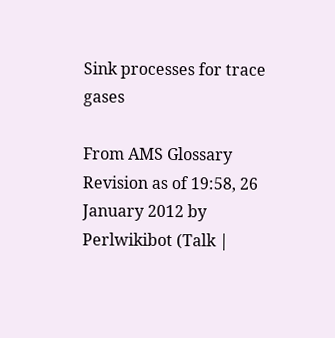Sink processes for trace gases

From AMS Glossary
Revision as of 19:58, 26 January 2012 by Perlwikibot (Talk |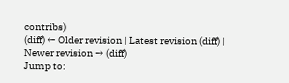contribs)
(diff) ← Older revision | Latest revision (diff) | Newer revision → (diff)
Jump to: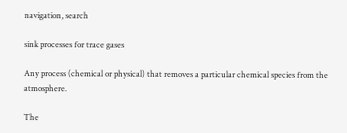navigation, search

sink processes for trace gases

Any process (chemical or physical) that removes a particular chemical species from the atmosphere.

The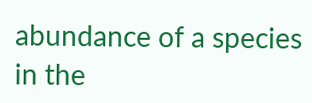abundance of a species in the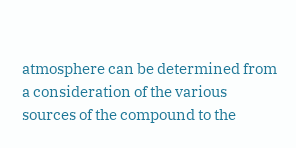atmosphere can be determined from a consideration of the various sources of the compound to the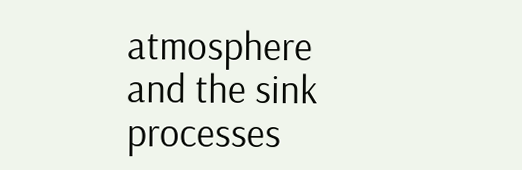atmosphere and the sink processes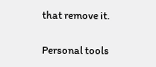that remove it.

Personal tools